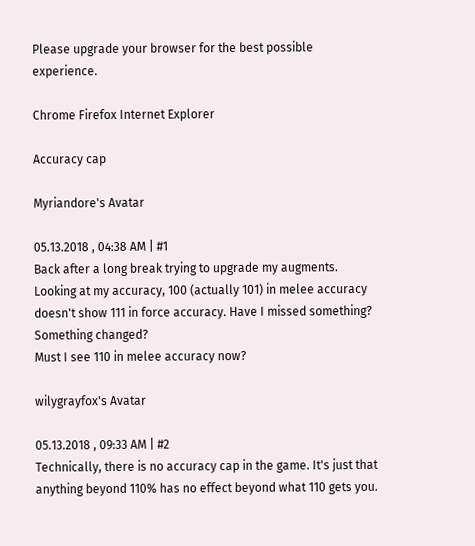Please upgrade your browser for the best possible experience.

Chrome Firefox Internet Explorer

Accuracy cap

Myriandore's Avatar

05.13.2018 , 04:38 AM | #1
Back after a long break trying to upgrade my augments. Looking at my accuracy, 100 (actually 101) in melee accuracy doesn't show 111 in force accuracy. Have I missed something? Something changed?
Must I see 110 in melee accuracy now?

wilygrayfox's Avatar

05.13.2018 , 09:33 AM | #2
Technically, there is no accuracy cap in the game. It's just that anything beyond 110% has no effect beyond what 110 gets you.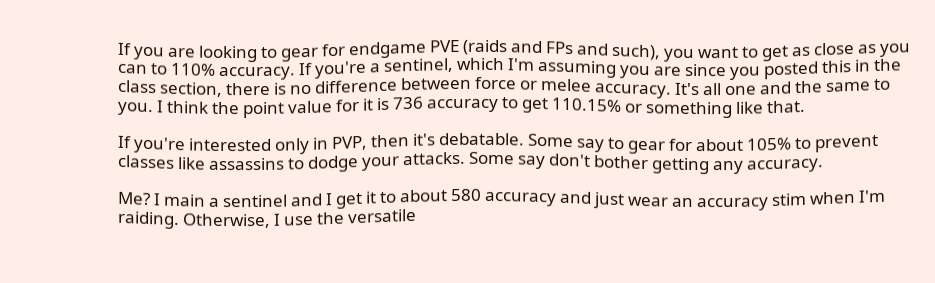If you are looking to gear for endgame PVE (raids and FPs and such), you want to get as close as you can to 110% accuracy. If you're a sentinel, which I'm assuming you are since you posted this in the class section, there is no difference between force or melee accuracy. It's all one and the same to you. I think the point value for it is 736 accuracy to get 110.15% or something like that.

If you're interested only in PVP, then it's debatable. Some say to gear for about 105% to prevent classes like assassins to dodge your attacks. Some say don't bother getting any accuracy.

Me? I main a sentinel and I get it to about 580 accuracy and just wear an accuracy stim when I'm raiding. Otherwise, I use the versatile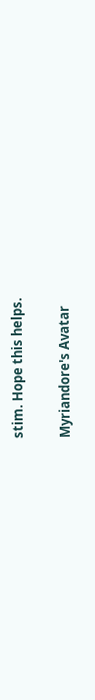stim. Hope this helps.

Myriandore's Avatar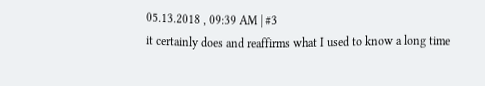05.13.2018 , 09:39 AM | #3
it certainly does and reaffirms what I used to know a long time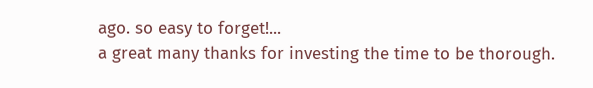ago. so easy to forget!...
a great many thanks for investing the time to be thorough.